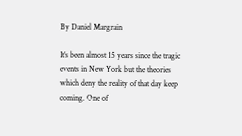By Daniel Margrain

It’s been almost 15 years since the tragic events in New York but the theories which deny the reality of that day keep coming. One of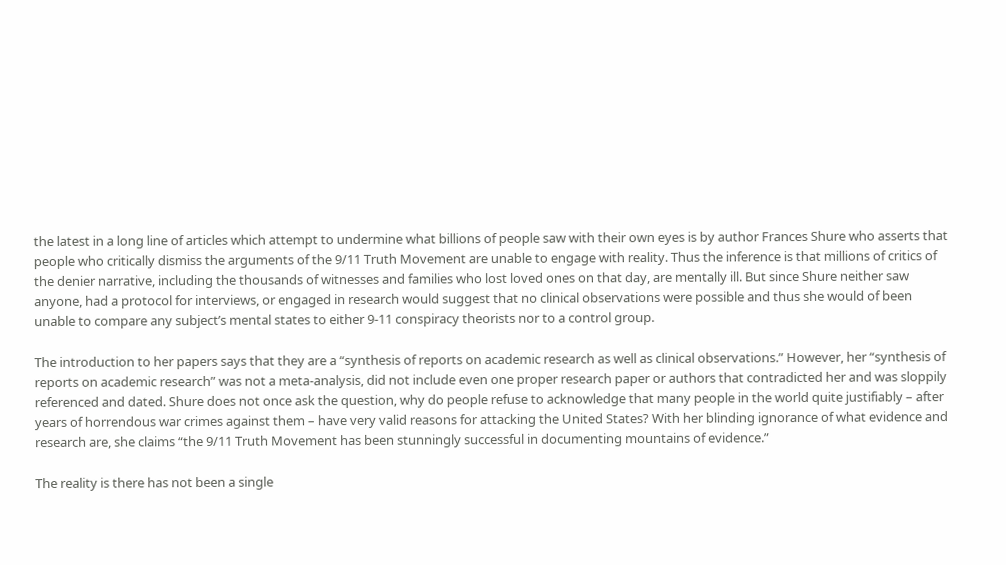the latest in a long line of articles which attempt to undermine what billions of people saw with their own eyes is by author Frances Shure who asserts that people who critically dismiss the arguments of the 9/11 Truth Movement are unable to engage with reality. Thus the inference is that millions of critics of the denier narrative, including the thousands of witnesses and families who lost loved ones on that day, are mentally ill. But since Shure neither saw anyone, had a protocol for interviews, or engaged in research would suggest that no clinical observations were possible and thus she would of been unable to compare any subject’s mental states to either 9-11 conspiracy theorists nor to a control group.

The introduction to her papers says that they are a “synthesis of reports on academic research as well as clinical observations.” However, her “synthesis of reports on academic research” was not a meta-analysis, did not include even one proper research paper or authors that contradicted her and was sloppily referenced and dated. Shure does not once ask the question, why do people refuse to acknowledge that many people in the world quite justifiably – after years of horrendous war crimes against them – have very valid reasons for attacking the United States? With her blinding ignorance of what evidence and research are, she claims “the 9/11 Truth Movement has been stunningly successful in documenting mountains of evidence.”

The reality is there has not been a single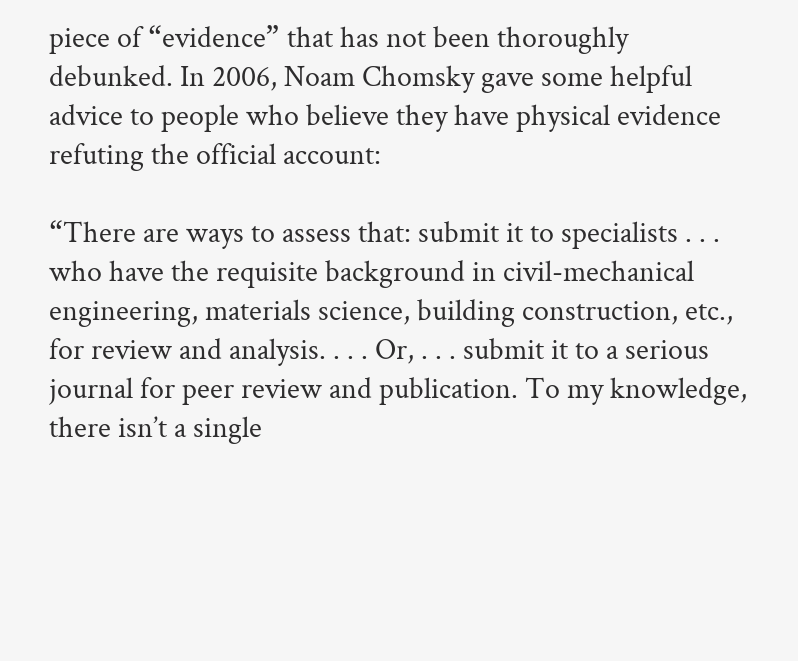piece of “evidence” that has not been thoroughly debunked. In 2006, Noam Chomsky gave some helpful advice to people who believe they have physical evidence refuting the official account:

“There are ways to assess that: submit it to specialists . . . who have the requisite background in civil-mechanical engineering, materials science, building construction, etc., for review and analysis. . . . Or, . . . submit it to a serious journal for peer review and publication. To my knowledge, there isn’t a single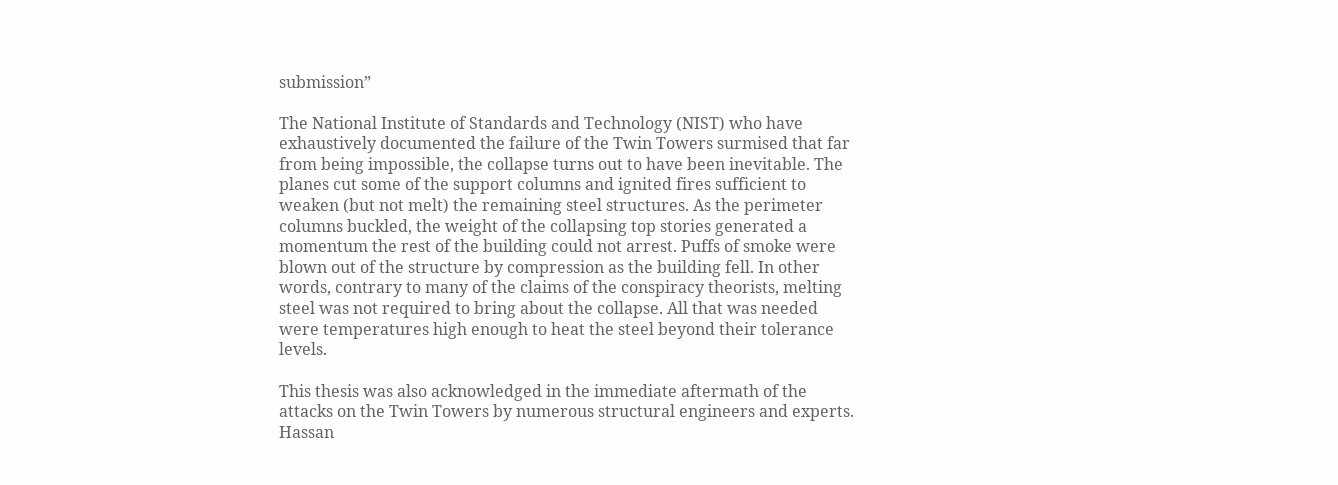submission”

The National Institute of Standards and Technology (NIST) who have exhaustively documented the failure of the Twin Towers surmised that far from being impossible, the collapse turns out to have been inevitable. The planes cut some of the support columns and ignited fires sufficient to weaken (but not melt) the remaining steel structures. As the perimeter columns buckled, the weight of the collapsing top stories generated a momentum the rest of the building could not arrest. Puffs of smoke were blown out of the structure by compression as the building fell. In other words, contrary to many of the claims of the conspiracy theorists, melting steel was not required to bring about the collapse. All that was needed were temperatures high enough to heat the steel beyond their tolerance levels.

This thesis was also acknowledged in the immediate aftermath of the attacks on the Twin Towers by numerous structural engineers and experts. Hassan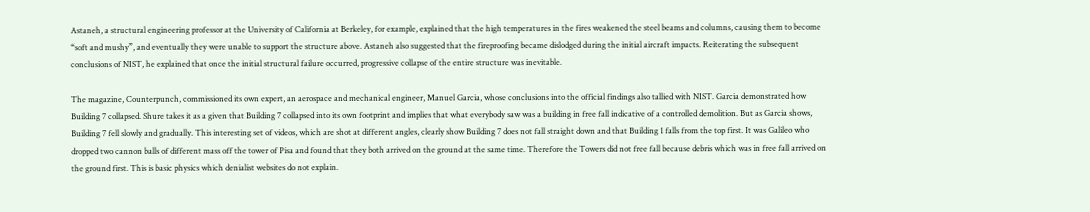Astaneh, a structural engineering professor at the University of California at Berkeley, for example, explained that the high temperatures in the fires weakened the steel beams and columns, causing them to become “soft and mushy”, and eventually they were unable to support the structure above. Astaneh also suggested that the fireproofing became dislodged during the initial aircraft impacts. Reiterating the subsequent conclusions of NIST, he explained that once the initial structural failure occurred, progressive collapse of the entire structure was inevitable.

The magazine, Counterpunch, commissioned its own expert, an aerospace and mechanical engineer, Manuel Garcia, whose conclusions into the official findings also tallied with NIST. Garcia demonstrated how Building 7 collapsed. Shure takes it as a given that Building 7 collapsed into its own footprint and implies that what everybody saw was a building in free fall indicative of a controlled demolition. But as Garcia shows, Building 7 fell slowly and gradually. This interesting set of videos, which are shot at different angles, clearly show Building 7 does not fall straight down and that Building 1 falls from the top first. It was Galileo who dropped two cannon balls of different mass off the tower of Pisa and found that they both arrived on the ground at the same time. Therefore the Towers did not free fall because debris which was in free fall arrived on the ground first. This is basic physics which denialist websites do not explain.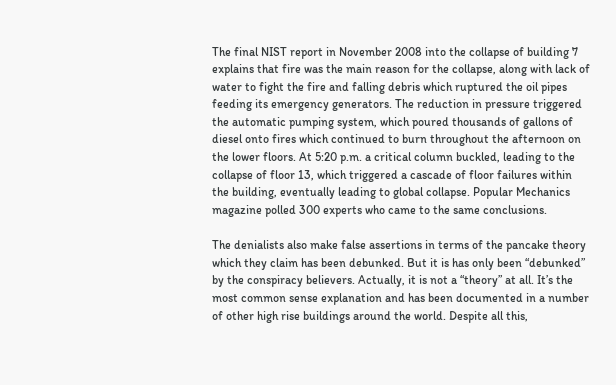The final NIST report in November 2008 into the collapse of building 7 explains that fire was the main reason for the collapse, along with lack of water to fight the fire and falling debris which ruptured the oil pipes feeding its emergency generators. The reduction in pressure triggered the automatic pumping system, which poured thousands of gallons of diesel onto fires which continued to burn throughout the afternoon on the lower floors. At 5:20 p.m. a critical column buckled, leading to the collapse of floor 13, which triggered a cascade of floor failures within the building, eventually leading to global collapse. Popular Mechanics magazine polled 300 experts who came to the same conclusions.

The denialists also make false assertions in terms of the pancake theory which they claim has been debunked. But it is has only been “debunked” by the conspiracy believers. Actually, it is not a “theory” at all. It’s the most common sense explanation and has been documented in a number of other high rise buildings around the world. Despite all this,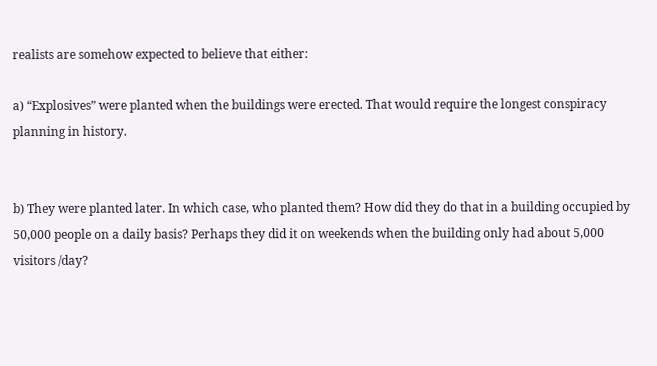realists are somehow expected to believe that either:

a) “Explosives” were planted when the buildings were erected. That would require the longest conspiracy planning in history.


b) They were planted later. In which case, who planted them? How did they do that in a building occupied by 50,000 people on a daily basis? Perhaps they did it on weekends when the building only had about 5,000 visitors /day?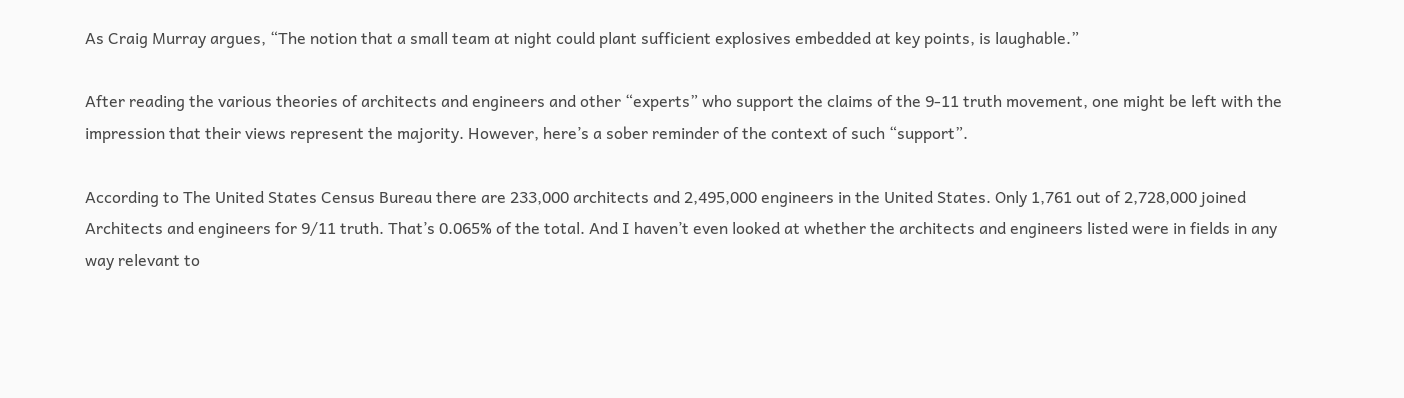As Craig Murray argues, “The notion that a small team at night could plant sufficient explosives embedded at key points, is laughable.”

After reading the various theories of architects and engineers and other “experts” who support the claims of the 9-11 truth movement, one might be left with the impression that their views represent the majority. However, here’s a sober reminder of the context of such “support”.

According to The United States Census Bureau there are 233,000 architects and 2,495,000 engineers in the United States. Only 1,761 out of 2,728,000 joined Architects and engineers for 9/11 truth. That’s 0.065% of the total. And I haven’t even looked at whether the architects and engineers listed were in fields in any way relevant to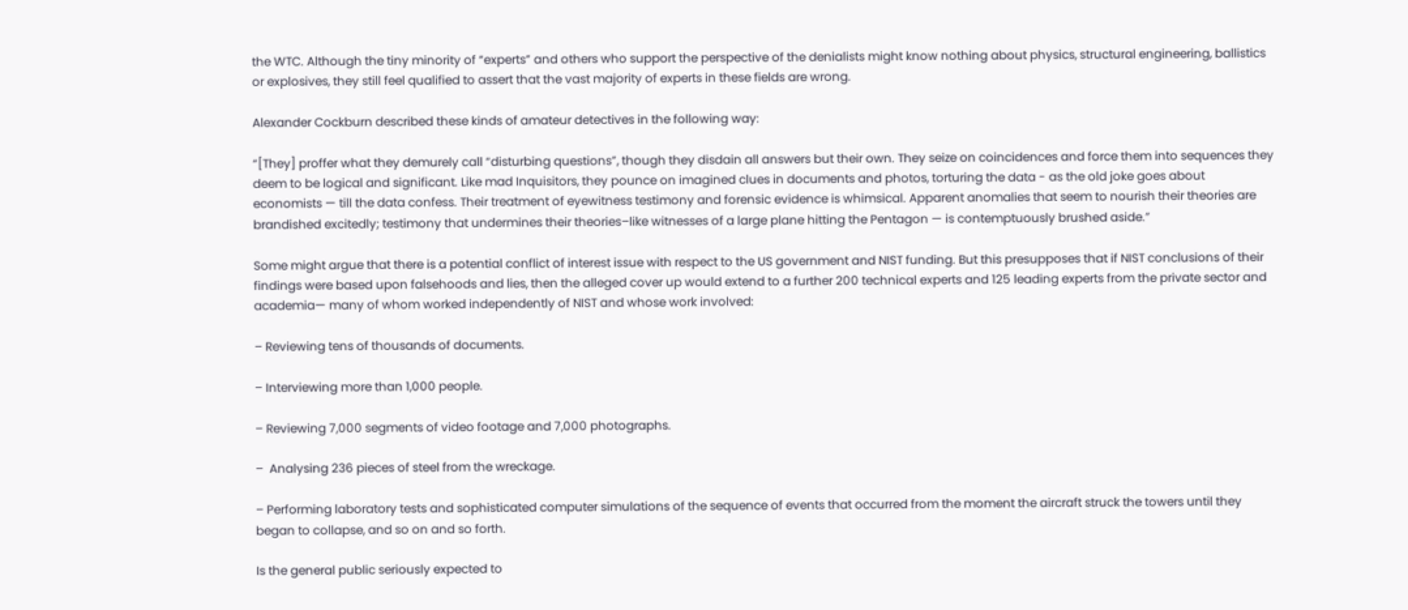the WTC. Although the tiny minority of “experts” and others who support the perspective of the denialists might know nothing about physics, structural engineering, ballistics or explosives, they still feel qualified to assert that the vast majority of experts in these fields are wrong.

Alexander Cockburn described these kinds of amateur detectives in the following way:

“[They] proffer what they demurely call “disturbing questions”, though they disdain all answers but their own. They seize on coincidences and force them into sequences they deem to be logical and significant. Like mad Inquisitors, they pounce on imagined clues in documents and photos, torturing the data - as the old joke goes about economists — till the data confess. Their treatment of eyewitness testimony and forensic evidence is whimsical. Apparent anomalies that seem to nourish their theories are brandished excitedly; testimony that undermines their theories–like witnesses of a large plane hitting the Pentagon — is contemptuously brushed aside.”

Some might argue that there is a potential conflict of interest issue with respect to the US government and NIST funding. But this presupposes that if NIST conclusions of their findings were based upon falsehoods and lies, then the alleged cover up would extend to a further 200 technical experts and 125 leading experts from the private sector and academia— many of whom worked independently of NIST and whose work involved:

– Reviewing tens of thousands of documents.

– Interviewing more than 1,000 people.

– Reviewing 7,000 segments of video footage and 7,000 photographs.

–  Analysing 236 pieces of steel from the wreckage.

– Performing laboratory tests and sophisticated computer simulations of the sequence of events that occurred from the moment the aircraft struck the towers until they began to collapse, and so on and so forth.

Is the general public seriously expected to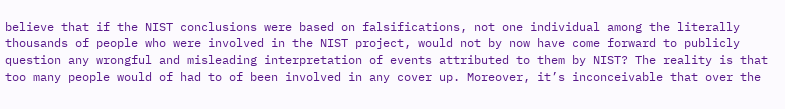believe that if the NIST conclusions were based on falsifications, not one individual among the literally thousands of people who were involved in the NIST project, would not by now have come forward to publicly question any wrongful and misleading interpretation of events attributed to them by NIST? The reality is that too many people would of had to of been involved in any cover up. Moreover, it’s inconceivable that over the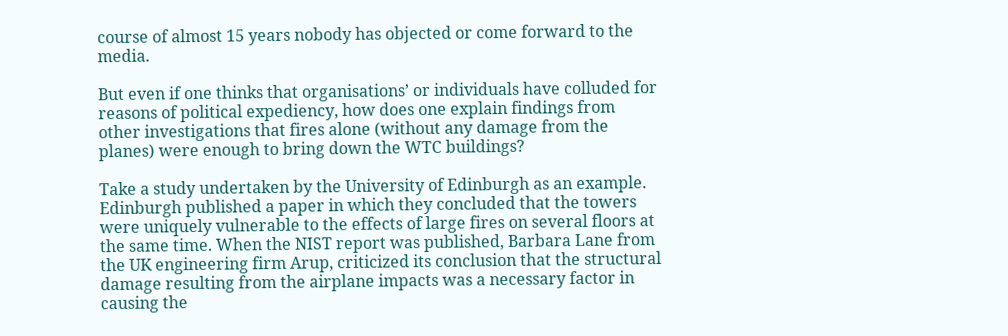course of almost 15 years nobody has objected or come forward to the media.

But even if one thinks that organisations’ or individuals have colluded for reasons of political expediency, how does one explain findings from other investigations that fires alone (without any damage from the planes) were enough to bring down the WTC buildings?

Take a study undertaken by the University of Edinburgh as an example. Edinburgh published a paper in which they concluded that the towers were uniquely vulnerable to the effects of large fires on several floors at the same time. When the NIST report was published, Barbara Lane from the UK engineering firm Arup, criticized its conclusion that the structural damage resulting from the airplane impacts was a necessary factor in causing the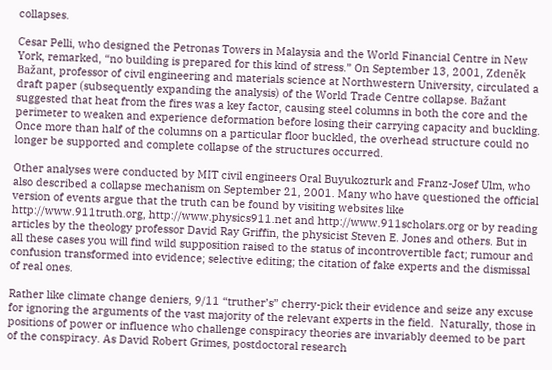collapses.

Cesar Pelli, who designed the Petronas Towers in Malaysia and the World Financial Centre in New York, remarked, “no building is prepared for this kind of stress.” On September 13, 2001, Zdeněk Bažant, professor of civil engineering and materials science at Northwestern University, circulated a draft paper (subsequently expanding the analysis) of the World Trade Centre collapse. Bažant suggested that heat from the fires was a key factor, causing steel columns in both the core and the perimeter to weaken and experience deformation before losing their carrying capacity and buckling. Once more than half of the columns on a particular floor buckled, the overhead structure could no longer be supported and complete collapse of the structures occurred.

Other analyses were conducted by MIT civil engineers Oral Buyukozturk and Franz-Josef Ulm, who also described a collapse mechanism on September 21, 2001. Many who have questioned the official version of events argue that the truth can be found by visiting websites like http://www.911truth.org, http://www.physics911.net and http://www.911scholars.org or by reading articles by the theology professor David Ray Griffin, the physicist Steven E. Jones and others. But in all these cases you will find wild supposition raised to the status of incontrovertible fact; rumour and confusion transformed into evidence; selective editing; the citation of fake experts and the dismissal of real ones.

Rather like climate change deniers, 9/11 “truther’s” cherry-pick their evidence and seize any excuse for ignoring the arguments of the vast majority of the relevant experts in the field.  Naturally, those in positions of power or influence who challenge conspiracy theories are invariably deemed to be part of the conspiracy. As David Robert Grimes, postdoctoral research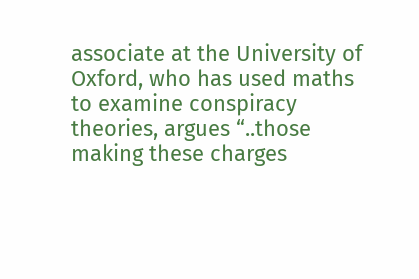associate at the University of Oxford, who has used maths to examine conspiracy theories, argues “..those making these charges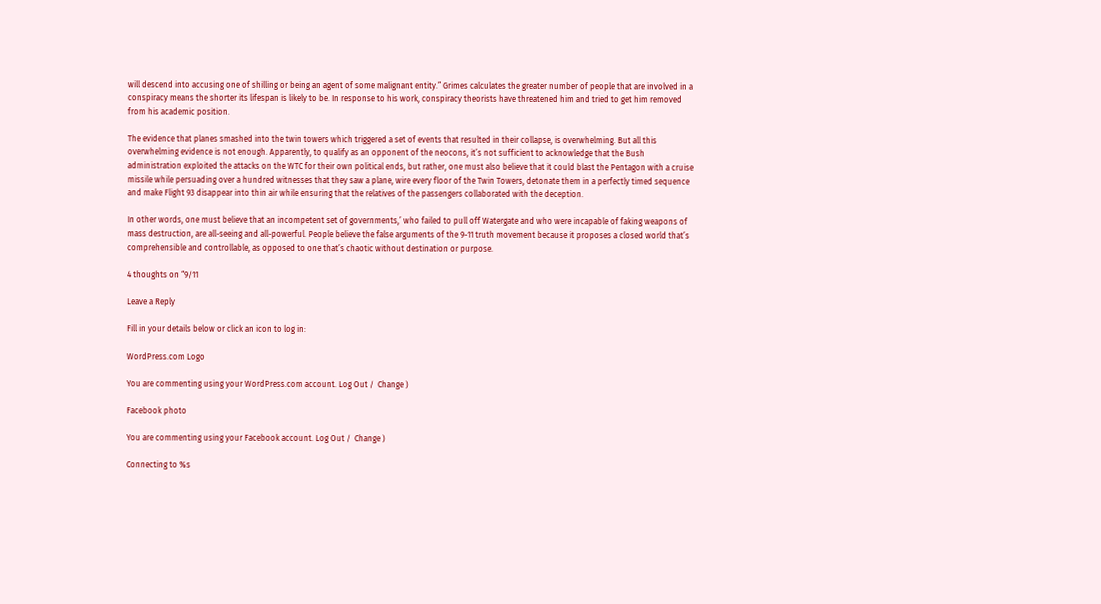will descend into accusing one of shilling or being an agent of some malignant entity.” Grimes calculates the greater number of people that are involved in a conspiracy means the shorter its lifespan is likely to be. In response to his work, conspiracy theorists have threatened him and tried to get him removed from his academic position.

The evidence that planes smashed into the twin towers which triggered a set of events that resulted in their collapse, is overwhelming. But all this overwhelming evidence is not enough. Apparently, to qualify as an opponent of the neocons, it’s not sufficient to acknowledge that the Bush administration exploited the attacks on the WTC for their own political ends, but rather, one must also believe that it could blast the Pentagon with a cruise missile while persuading over a hundred witnesses that they saw a plane, wire every floor of the Twin Towers, detonate them in a perfectly timed sequence and make Flight 93 disappear into thin air while ensuring that the relatives of the passengers collaborated with the deception.

In other words, one must believe that an incompetent set of governments,’ who failed to pull off Watergate and who were incapable of faking weapons of mass destruction, are all-seeing and all-powerful. People believe the false arguments of the 9-11 truth movement because it proposes a closed world that’s comprehensible and controllable, as opposed to one that’s chaotic without destination or purpose.

4 thoughts on “9/11

Leave a Reply

Fill in your details below or click an icon to log in:

WordPress.com Logo

You are commenting using your WordPress.com account. Log Out /  Change )

Facebook photo

You are commenting using your Facebook account. Log Out /  Change )

Connecting to %s